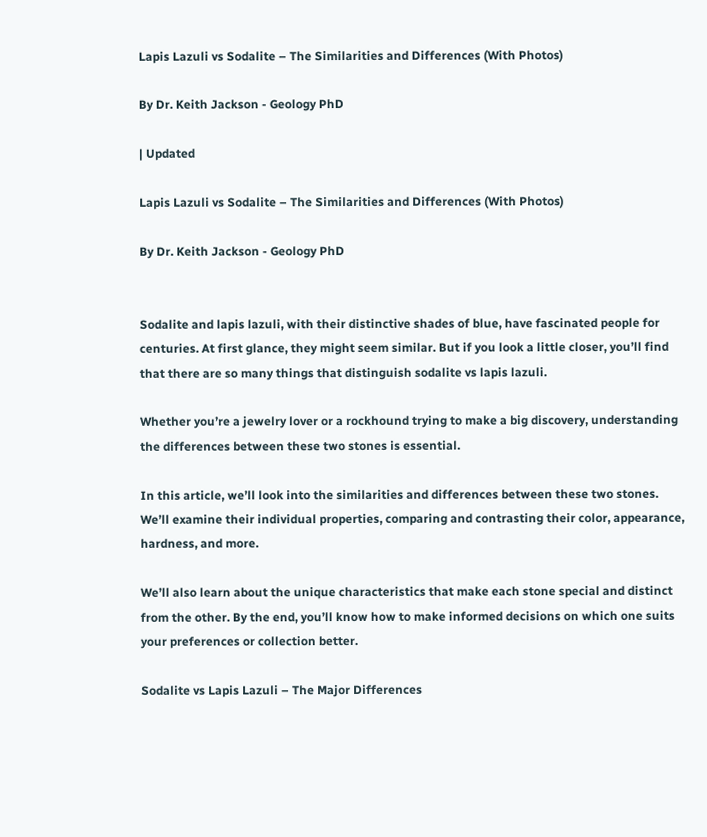Lapis Lazuli vs Sodalite – The Similarities and Differences (With Photos)

By Dr. Keith Jackson - Geology PhD

| Updated

Lapis Lazuli vs Sodalite – The Similarities and Differences (With Photos)

By Dr. Keith Jackson - Geology PhD


Sodalite and lapis lazuli, with their distinctive shades of blue, have fascinated people for centuries. At first glance, they might seem similar. But if you look a little closer, you’ll find that there are so many things that distinguish sodalite vs lapis lazuli.

Whether you’re a jewelry lover or a rockhound trying to make a big discovery, understanding the differences between these two stones is essential.

In this article, we’ll look into the similarities and differences between these two stones. We’ll examine their individual properties, comparing and contrasting their color, appearance, hardness, and more.

We’ll also learn about the unique characteristics that make each stone special and distinct from the other. By the end, you’ll know how to make informed decisions on which one suits your preferences or collection better.

Sodalite vs Lapis Lazuli – The Major Differences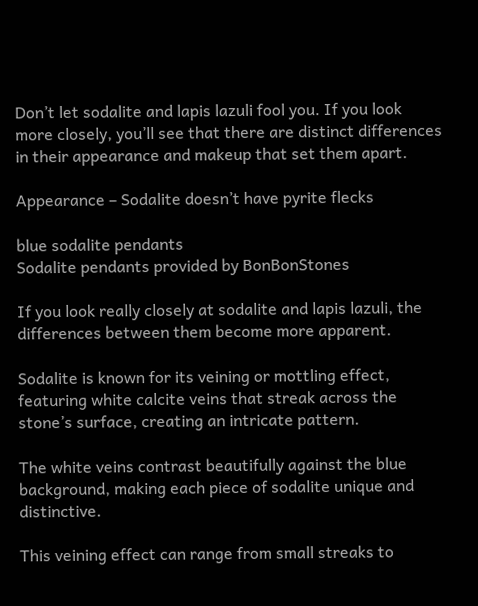Don’t let sodalite and lapis lazuli fool you. If you look more closely, you’ll see that there are distinct differences in their appearance and makeup that set them apart.

Appearance – Sodalite doesn’t have pyrite flecks

blue sodalite pendants
Sodalite pendants provided by BonBonStones

If you look really closely at sodalite and lapis lazuli, the differences between them become more apparent.

Sodalite is known for its veining or mottling effect, featuring white calcite veins that streak across the stone’s surface, creating an intricate pattern.

The white veins contrast beautifully against the blue background, making each piece of sodalite unique and distinctive.

This veining effect can range from small streaks to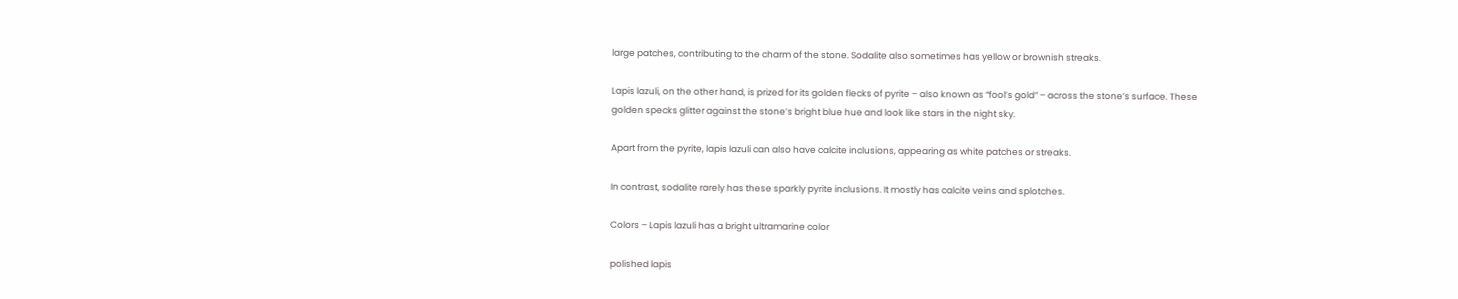large patches, contributing to the charm of the stone. Sodalite also sometimes has yellow or brownish streaks.

Lapis lazuli, on the other hand, is prized for its golden flecks of pyrite – also known as “fool’s gold” – across the stone’s surface. These golden specks glitter against the stone’s bright blue hue and look like stars in the night sky.

Apart from the pyrite, lapis lazuli can also have calcite inclusions, appearing as white patches or streaks.

In contrast, sodalite rarely has these sparkly pyrite inclusions. It mostly has calcite veins and splotches.

Colors – Lapis lazuli has a bright ultramarine color

polished lapis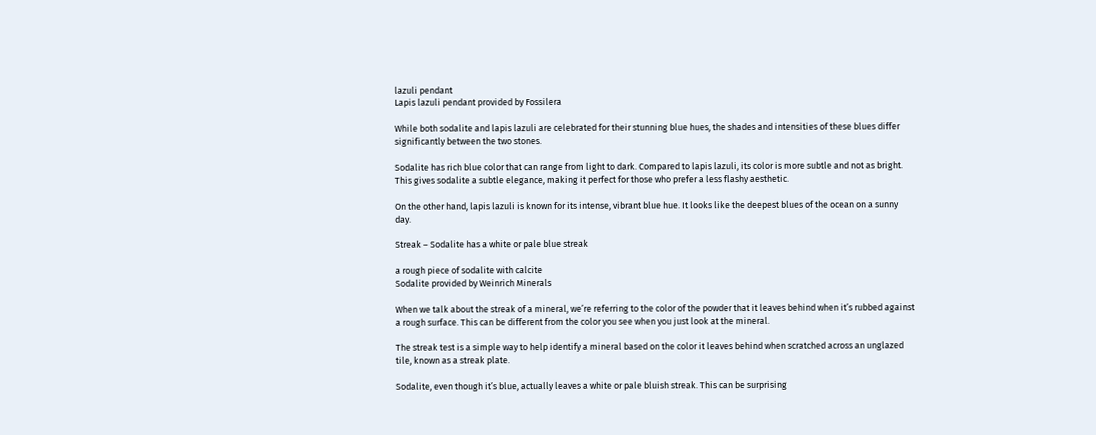lazuli pendant
Lapis lazuli pendant provided by Fossilera

While both sodalite and lapis lazuli are celebrated for their stunning blue hues, the shades and intensities of these blues differ significantly between the two stones.

Sodalite has rich blue color that can range from light to dark. Compared to lapis lazuli, its color is more subtle and not as bright. This gives sodalite a subtle elegance, making it perfect for those who prefer a less flashy aesthetic.

On the other hand, lapis lazuli is known for its intense, vibrant blue hue. It looks like the deepest blues of the ocean on a sunny day.

Streak – Sodalite has a white or pale blue streak

a rough piece of sodalite with calcite
Sodalite provided by Weinrich Minerals

When we talk about the streak of a mineral, we’re referring to the color of the powder that it leaves behind when it’s rubbed against a rough surface. This can be different from the color you see when you just look at the mineral.

The streak test is a simple way to help identify a mineral based on the color it leaves behind when scratched across an unglazed tile, known as a streak plate.

Sodalite, even though it’s blue, actually leaves a white or pale bluish streak. This can be surprising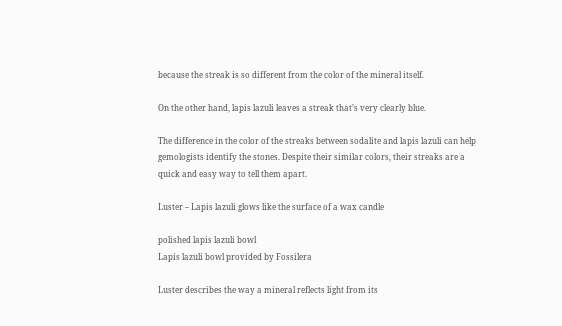because the streak is so different from the color of the mineral itself.

On the other hand, lapis lazuli leaves a streak that’s very clearly blue.

The difference in the color of the streaks between sodalite and lapis lazuli can help gemologists identify the stones. Despite their similar colors, their streaks are a quick and easy way to tell them apart.

Luster – Lapis lazuli glows like the surface of a wax candle

polished lapis lazuli bowl
Lapis lazuli bowl provided by Fossilera

Luster describes the way a mineral reflects light from its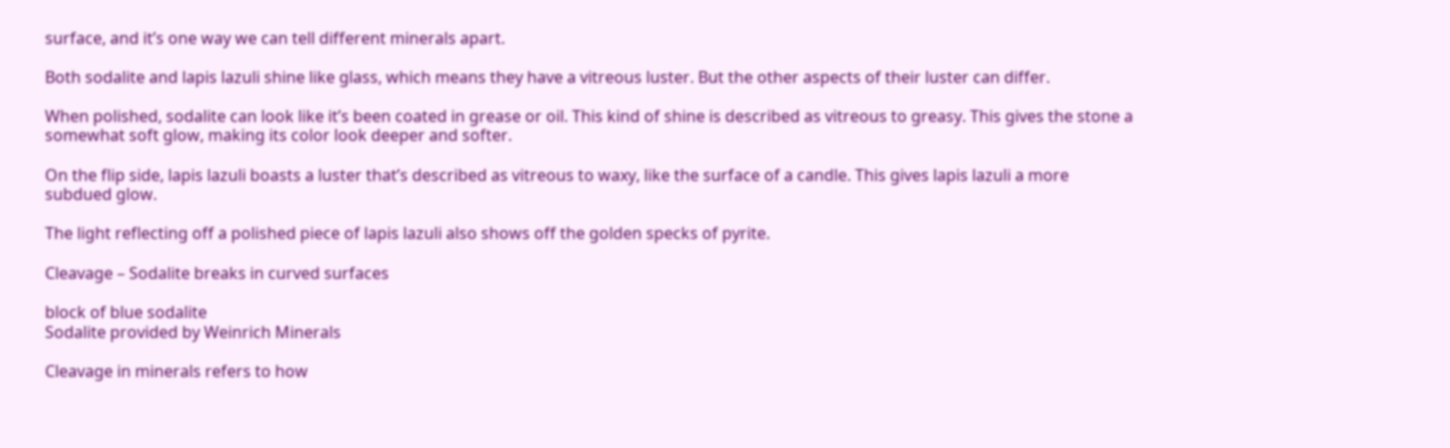surface, and it’s one way we can tell different minerals apart.

Both sodalite and lapis lazuli shine like glass, which means they have a vitreous luster. But the other aspects of their luster can differ.

When polished, sodalite can look like it’s been coated in grease or oil. This kind of shine is described as vitreous to greasy. This gives the stone a somewhat soft glow, making its color look deeper and softer.

On the flip side, lapis lazuli boasts a luster that’s described as vitreous to waxy, like the surface of a candle. This gives lapis lazuli a more subdued glow.

The light reflecting off a polished piece of lapis lazuli also shows off the golden specks of pyrite.

Cleavage – Sodalite breaks in curved surfaces

block of blue sodalite
Sodalite provided by Weinrich Minerals

Cleavage in minerals refers to how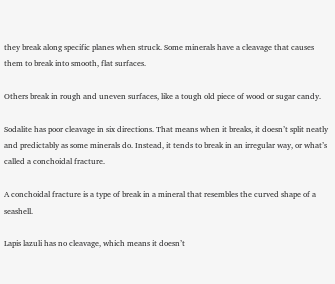they break along specific planes when struck. Some minerals have a cleavage that causes them to break into smooth, flat surfaces.

Others break in rough and uneven surfaces, like a tough old piece of wood or sugar candy.

Sodalite has poor cleavage in six directions. That means when it breaks, it doesn’t split neatly and predictably as some minerals do. Instead, it tends to break in an irregular way, or what’s called a conchoidal fracture.

A conchoidal fracture is a type of break in a mineral that resembles the curved shape of a seashell.

Lapis lazuli has no cleavage, which means it doesn’t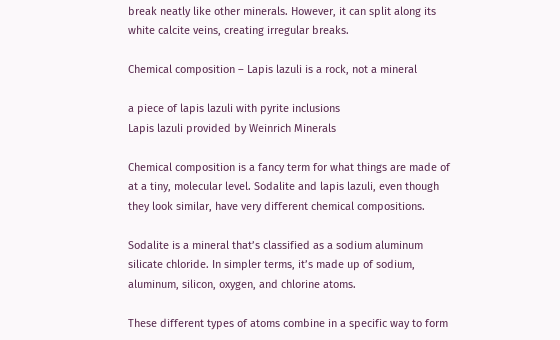break neatly like other minerals. However, it can split along its white calcite veins, creating irregular breaks.

Chemical composition – Lapis lazuli is a rock, not a mineral

a piece of lapis lazuli with pyrite inclusions
Lapis lazuli provided by Weinrich Minerals

Chemical composition is a fancy term for what things are made of at a tiny, molecular level. Sodalite and lapis lazuli, even though they look similar, have very different chemical compositions.

Sodalite is a mineral that’s classified as a sodium aluminum silicate chloride. In simpler terms, it’s made up of sodium, aluminum, silicon, oxygen, and chlorine atoms.

These different types of atoms combine in a specific way to form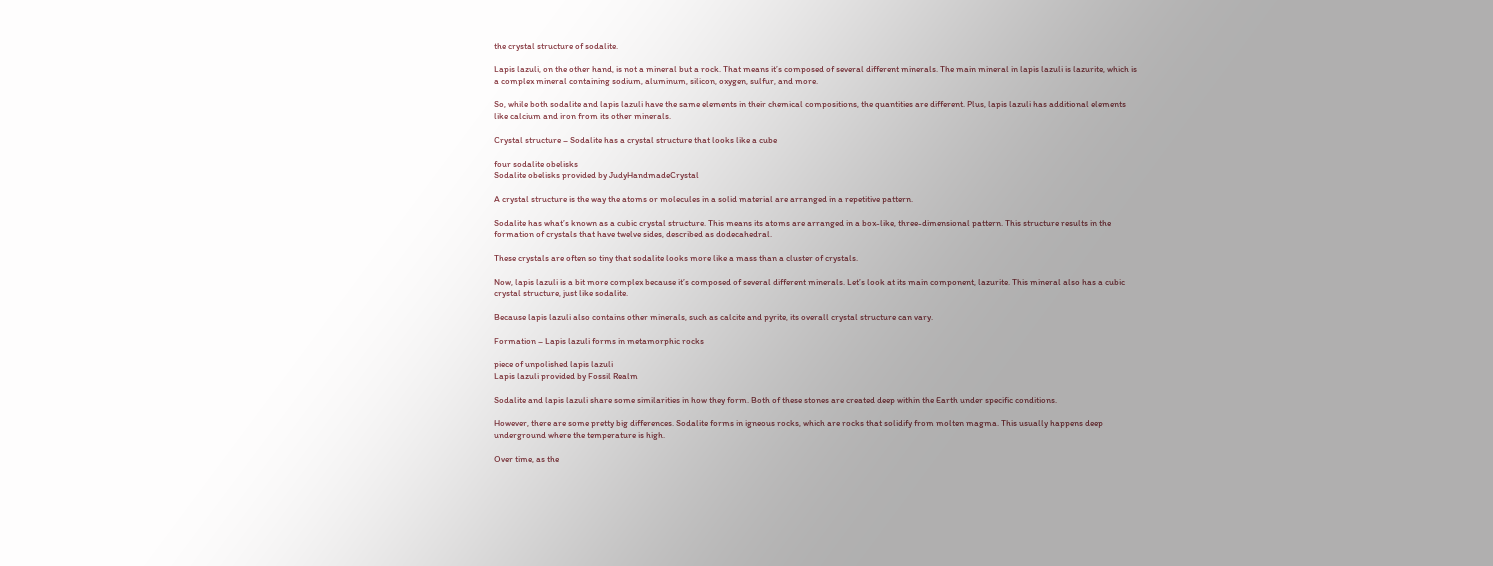the crystal structure of sodalite.

Lapis lazuli, on the other hand, is not a mineral but a rock. That means it’s composed of several different minerals. The main mineral in lapis lazuli is lazurite, which is a complex mineral containing sodium, aluminum, silicon, oxygen, sulfur, and more.

So, while both sodalite and lapis lazuli have the same elements in their chemical compositions, the quantities are different. Plus, lapis lazuli has additional elements like calcium and iron from its other minerals.

Crystal structure – Sodalite has a crystal structure that looks like a cube

four sodalite obelisks
Sodalite obelisks provided by JudyHandmadeCrystal

A crystal structure is the way the atoms or molecules in a solid material are arranged in a repetitive pattern.

Sodalite has what’s known as a cubic crystal structure. This means its atoms are arranged in a box-like, three-dimensional pattern. This structure results in the formation of crystals that have twelve sides, described as dodecahedral.

These crystals are often so tiny that sodalite looks more like a mass than a cluster of crystals.

Now, lapis lazuli is a bit more complex because it’s composed of several different minerals. Let’s look at its main component, lazurite. This mineral also has a cubic crystal structure, just like sodalite.

Because lapis lazuli also contains other minerals, such as calcite and pyrite, its overall crystal structure can vary.

Formation – Lapis lazuli forms in metamorphic rocks

piece of unpolished lapis lazuli
Lapis lazuli provided by Fossil Realm

Sodalite and lapis lazuli share some similarities in how they form. Both of these stones are created deep within the Earth under specific conditions.

However, there are some pretty big differences. Sodalite forms in igneous rocks, which are rocks that solidify from molten magma. This usually happens deep underground where the temperature is high.

Over time, as the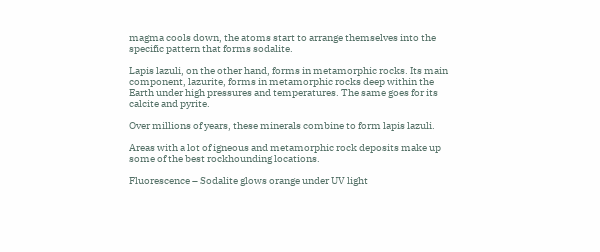magma cools down, the atoms start to arrange themselves into the specific pattern that forms sodalite.

Lapis lazuli, on the other hand, forms in metamorphic rocks. Its main component, lazurite, forms in metamorphic rocks deep within the Earth under high pressures and temperatures. The same goes for its calcite and pyrite.

Over millions of years, these minerals combine to form lapis lazuli.

Areas with a lot of igneous and metamorphic rock deposits make up some of the best rockhounding locations.

Fluorescence – Sodalite glows orange under UV light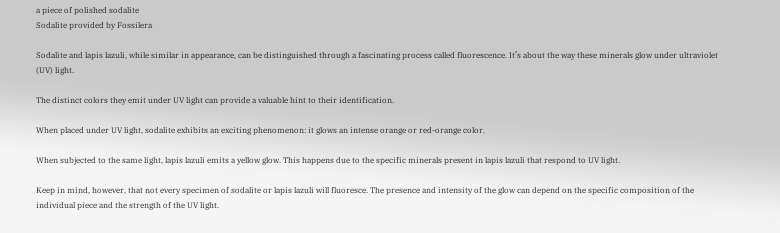a piece of polished sodalite
Sodalite provided by Fossilera

Sodalite and lapis lazuli, while similar in appearance, can be distinguished through a fascinating process called fluorescence. It’s about the way these minerals glow under ultraviolet (UV) light.

The distinct colors they emit under UV light can provide a valuable hint to their identification.

When placed under UV light, sodalite exhibits an exciting phenomenon: it glows an intense orange or red-orange color.

When subjected to the same light, lapis lazuli emits a yellow glow. This happens due to the specific minerals present in lapis lazuli that respond to UV light.

Keep in mind, however, that not every specimen of sodalite or lapis lazuli will fluoresce. The presence and intensity of the glow can depend on the specific composition of the individual piece and the strength of the UV light.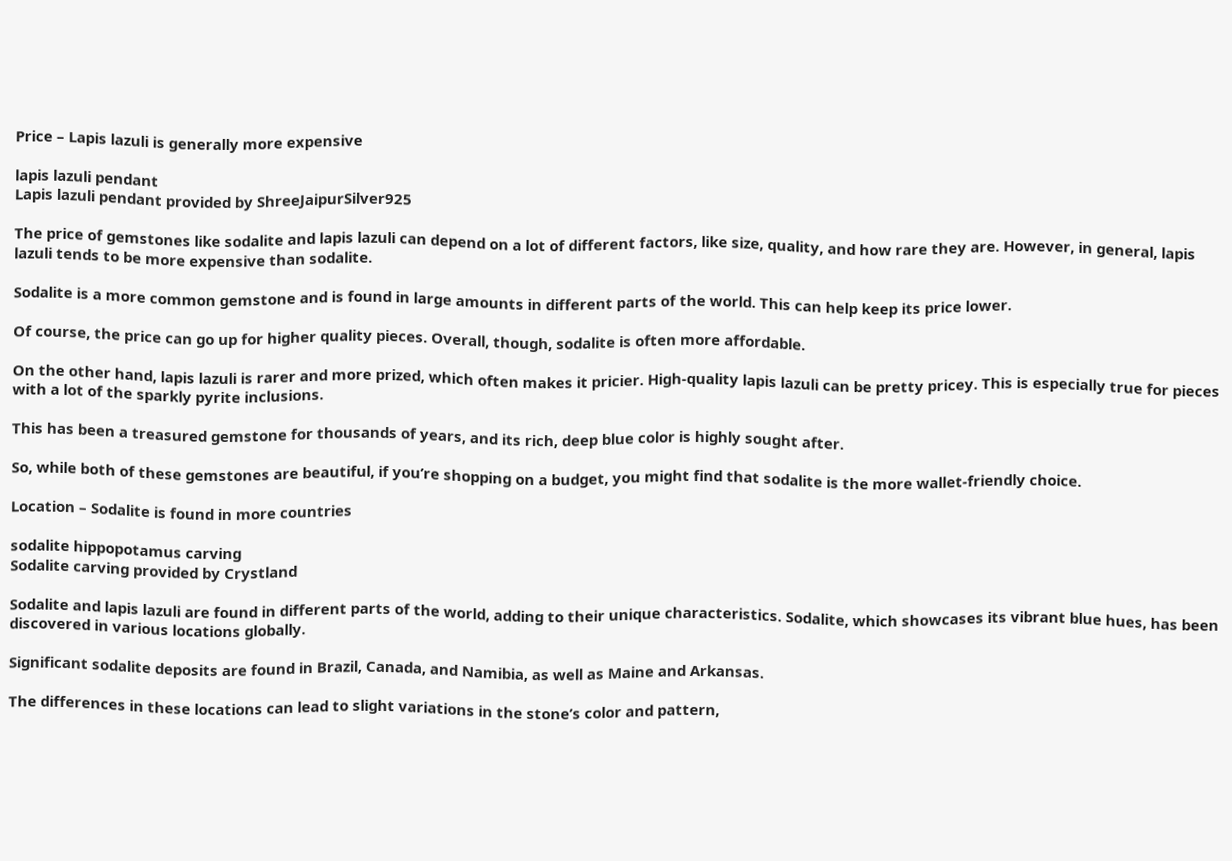Price – Lapis lazuli is generally more expensive

lapis lazuli pendant
Lapis lazuli pendant provided by ShreeJaipurSilver925

The price of gemstones like sodalite and lapis lazuli can depend on a lot of different factors, like size, quality, and how rare they are. However, in general, lapis lazuli tends to be more expensive than sodalite.

Sodalite is a more common gemstone and is found in large amounts in different parts of the world. This can help keep its price lower.

Of course, the price can go up for higher quality pieces. Overall, though, sodalite is often more affordable.

On the other hand, lapis lazuli is rarer and more prized, which often makes it pricier. High-quality lapis lazuli can be pretty pricey. This is especially true for pieces with a lot of the sparkly pyrite inclusions.

This has been a treasured gemstone for thousands of years, and its rich, deep blue color is highly sought after.

So, while both of these gemstones are beautiful, if you’re shopping on a budget, you might find that sodalite is the more wallet-friendly choice.

Location – Sodalite is found in more countries

sodalite hippopotamus carving
Sodalite carving provided by Crystland

Sodalite and lapis lazuli are found in different parts of the world, adding to their unique characteristics. Sodalite, which showcases its vibrant blue hues, has been discovered in various locations globally.

Significant sodalite deposits are found in Brazil, Canada, and Namibia, as well as Maine and Arkansas.

The differences in these locations can lead to slight variations in the stone’s color and pattern,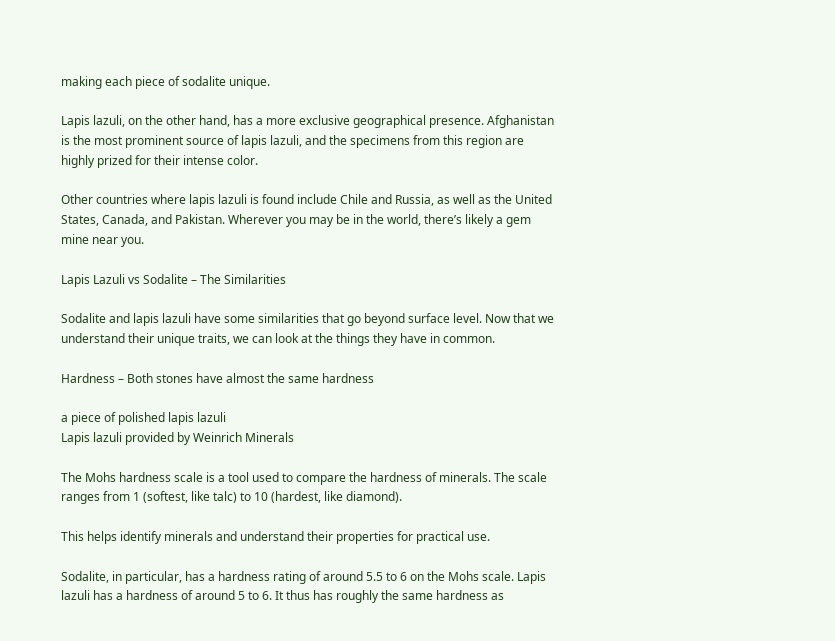making each piece of sodalite unique.

Lapis lazuli, on the other hand, has a more exclusive geographical presence. Afghanistan is the most prominent source of lapis lazuli, and the specimens from this region are highly prized for their intense color.

Other countries where lapis lazuli is found include Chile and Russia, as well as the United States, Canada, and Pakistan. Wherever you may be in the world, there’s likely a gem mine near you.

Lapis Lazuli vs Sodalite – The Similarities

Sodalite and lapis lazuli have some similarities that go beyond surface level. Now that we understand their unique traits, we can look at the things they have in common.

Hardness – Both stones have almost the same hardness

a piece of polished lapis lazuli
Lapis lazuli provided by Weinrich Minerals

The Mohs hardness scale is a tool used to compare the hardness of minerals. The scale ranges from 1 (softest, like talc) to 10 (hardest, like diamond).

This helps identify minerals and understand their properties for practical use.

Sodalite, in particular, has a hardness rating of around 5.5 to 6 on the Mohs scale. Lapis lazuli has a hardness of around 5 to 6. It thus has roughly the same hardness as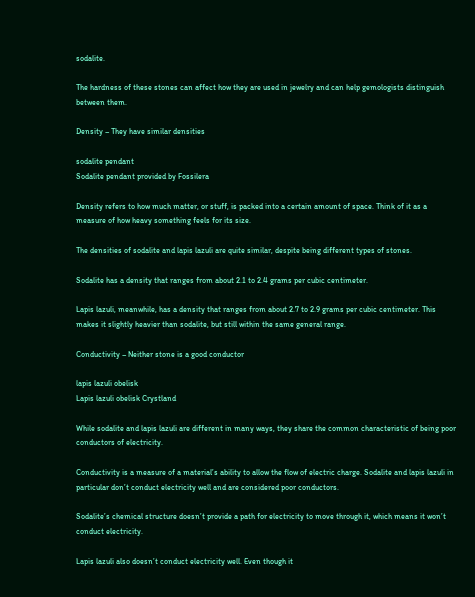sodalite.

The hardness of these stones can affect how they are used in jewelry and can help gemologists distinguish between them.

Density – They have similar densities

sodalite pendant
Sodalite pendant provided by Fossilera

Density refers to how much matter, or stuff, is packed into a certain amount of space. Think of it as a measure of how heavy something feels for its size.

The densities of sodalite and lapis lazuli are quite similar, despite being different types of stones.

Sodalite has a density that ranges from about 2.1 to 2.4 grams per cubic centimeter.

Lapis lazuli, meanwhile, has a density that ranges from about 2.7 to 2.9 grams per cubic centimeter. This makes it slightly heavier than sodalite, but still within the same general range.

Conductivity – Neither stone is a good conductor

lapis lazuli obelisk
Lapis lazuli obelisk Crystland

While sodalite and lapis lazuli are different in many ways, they share the common characteristic of being poor conductors of electricity.

Conductivity is a measure of a material’s ability to allow the flow of electric charge. Sodalite and lapis lazuli in particular don’t conduct electricity well and are considered poor conductors.

Sodalite’s chemical structure doesn’t provide a path for electricity to move through it, which means it won’t conduct electricity.

Lapis lazuli also doesn’t conduct electricity well. Even though it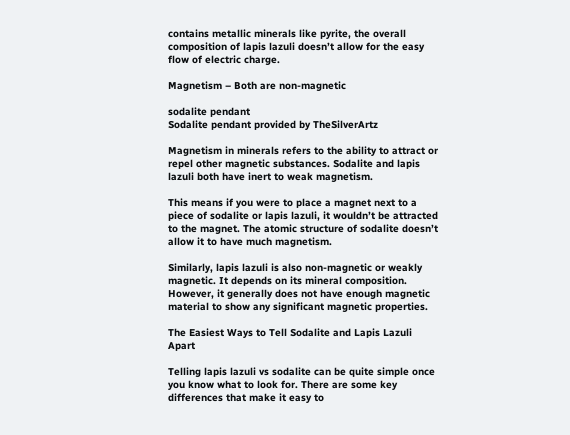contains metallic minerals like pyrite, the overall composition of lapis lazuli doesn’t allow for the easy flow of electric charge.

Magnetism – Both are non-magnetic

sodalite pendant
Sodalite pendant provided by TheSilverArtz

Magnetism in minerals refers to the ability to attract or repel other magnetic substances. Sodalite and lapis lazuli both have inert to weak magnetism.

This means if you were to place a magnet next to a piece of sodalite or lapis lazuli, it wouldn’t be attracted to the magnet. The atomic structure of sodalite doesn’t allow it to have much magnetism.

Similarly, lapis lazuli is also non-magnetic or weakly magnetic. It depends on its mineral composition. However, it generally does not have enough magnetic material to show any significant magnetic properties.

The Easiest Ways to Tell Sodalite and Lapis Lazuli Apart

Telling lapis lazuli vs sodalite can be quite simple once you know what to look for. There are some key differences that make it easy to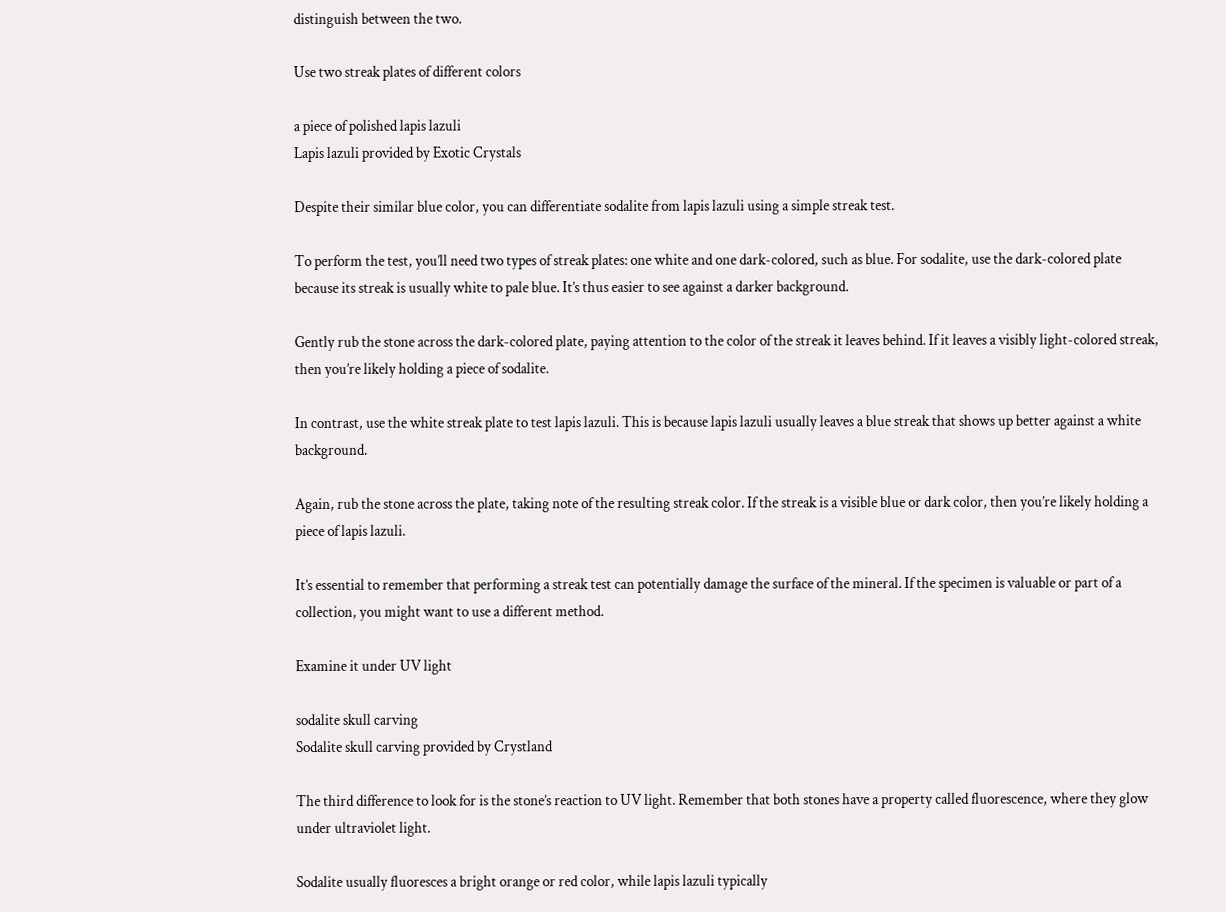distinguish between the two.

Use two streak plates of different colors

a piece of polished lapis lazuli
Lapis lazuli provided by Exotic Crystals

Despite their similar blue color, you can differentiate sodalite from lapis lazuli using a simple streak test.

To perform the test, you’ll need two types of streak plates: one white and one dark-colored, such as blue. For sodalite, use the dark-colored plate because its streak is usually white to pale blue. It’s thus easier to see against a darker background.

Gently rub the stone across the dark-colored plate, paying attention to the color of the streak it leaves behind. If it leaves a visibly light-colored streak, then you’re likely holding a piece of sodalite.

In contrast, use the white streak plate to test lapis lazuli. This is because lapis lazuli usually leaves a blue streak that shows up better against a white background.

Again, rub the stone across the plate, taking note of the resulting streak color. If the streak is a visible blue or dark color, then you’re likely holding a piece of lapis lazuli.

It’s essential to remember that performing a streak test can potentially damage the surface of the mineral. If the specimen is valuable or part of a collection, you might want to use a different method.

Examine it under UV light

sodalite skull carving
Sodalite skull carving provided by Crystland

The third difference to look for is the stone’s reaction to UV light. Remember that both stones have a property called fluorescence, where they glow under ultraviolet light.

Sodalite usually fluoresces a bright orange or red color, while lapis lazuli typically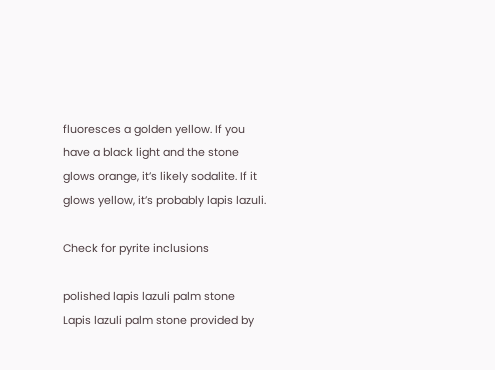fluoresces a golden yellow. If you have a black light and the stone glows orange, it’s likely sodalite. If it glows yellow, it’s probably lapis lazuli.

Check for pyrite inclusions

polished lapis lazuli palm stone
Lapis lazuli palm stone provided by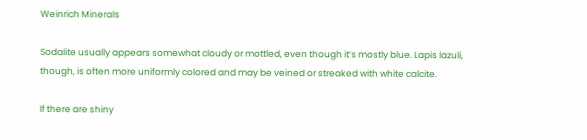Weinrich Minerals

Sodalite usually appears somewhat cloudy or mottled, even though it’s mostly blue. Lapis lazuli, though, is often more uniformly colored and may be veined or streaked with white calcite.

If there are shiny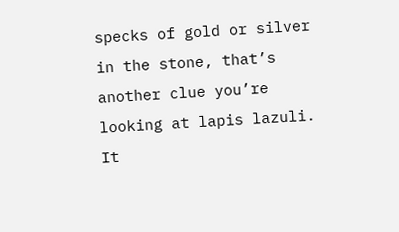specks of gold or silver in the stone, that’s another clue you’re looking at lapis lazuli. It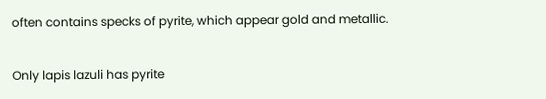often contains specks of pyrite, which appear gold and metallic.

Only lapis lazuli has pyrite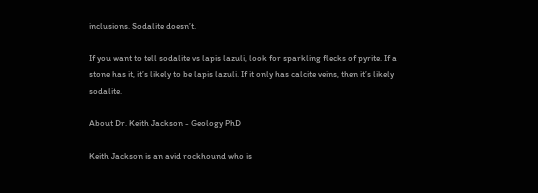inclusions. Sodalite doesn’t.

If you want to tell sodalite vs lapis lazuli, look for sparkling flecks of pyrite. If a stone has it, it’s likely to be lapis lazuli. If it only has calcite veins, then it’s likely sodalite.

About Dr. Keith Jackson - Geology PhD

Keith Jackson is an avid rockhound who is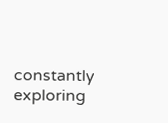constantly exploring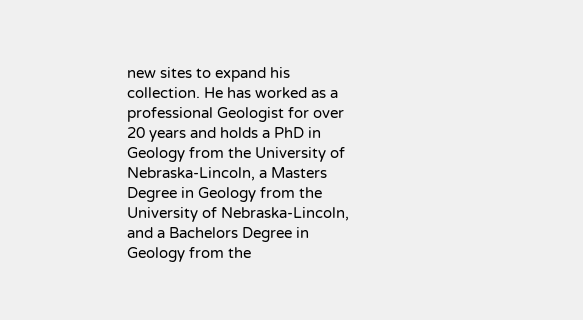new sites to expand his collection. He has worked as a professional Geologist for over 20 years and holds a PhD in Geology from the University of Nebraska-Lincoln, a Masters Degree in Geology from the University of Nebraska-Lincoln, and a Bachelors Degree in Geology from the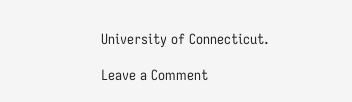University of Connecticut.

Leave a Comment